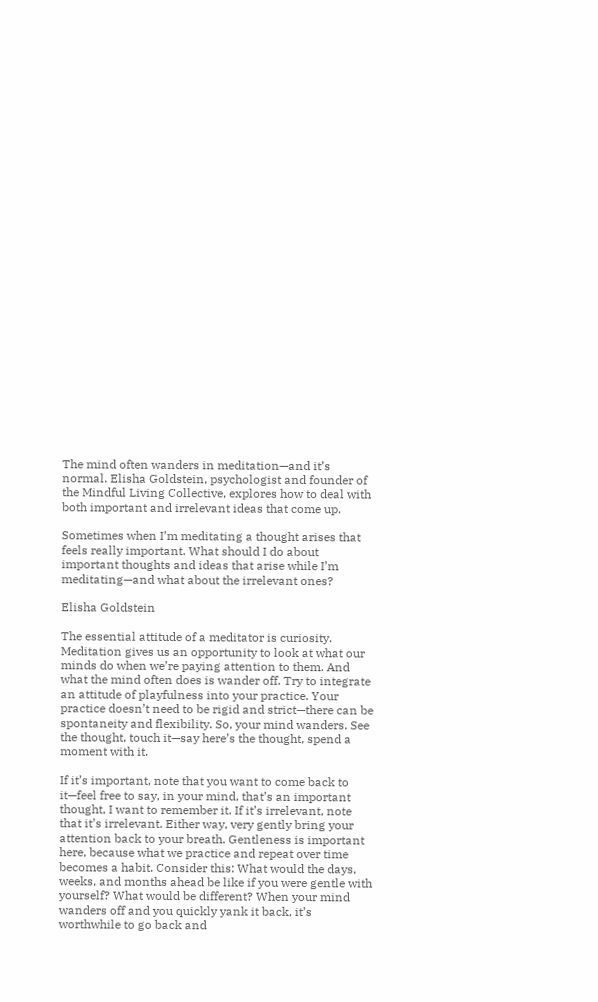The mind often wanders in meditation—and it’s normal. Elisha Goldstein, psychologist and founder of the Mindful Living Collective, explores how to deal with both important and irrelevant ideas that come up.

Sometimes when I’m meditating a thought arises that feels really important. What should I do about important thoughts and ideas that arise while I’m meditating—and what about the irrelevant ones?

Elisha Goldstein

The essential attitude of a meditator is curiosity. Meditation gives us an opportunity to look at what our minds do when we’re paying attention to them. And what the mind often does is wander off. Try to integrate an attitude of playfulness into your practice. Your practice doesn’t need to be rigid and strict—there can be spontaneity and flexibility. So, your mind wanders. See the thought, touch it—say here’s the thought, spend a moment with it.

If it’s important, note that you want to come back to it—feel free to say, in your mind, that’s an important thought, I want to remember it. If it’s irrelevant, note that it’s irrelevant. Either way, very gently bring your attention back to your breath. Gentleness is important here, because what we practice and repeat over time becomes a habit. Consider this: What would the days, weeks, and months ahead be like if you were gentle with yourself? What would be different? When your mind wanders off and you quickly yank it back, it’s worthwhile to go back and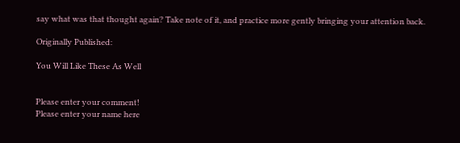say what was that thought again? Take note of it, and practice more gently bringing your attention back.

Originally Published:

You Will Like These As Well


Please enter your comment!
Please enter your name here